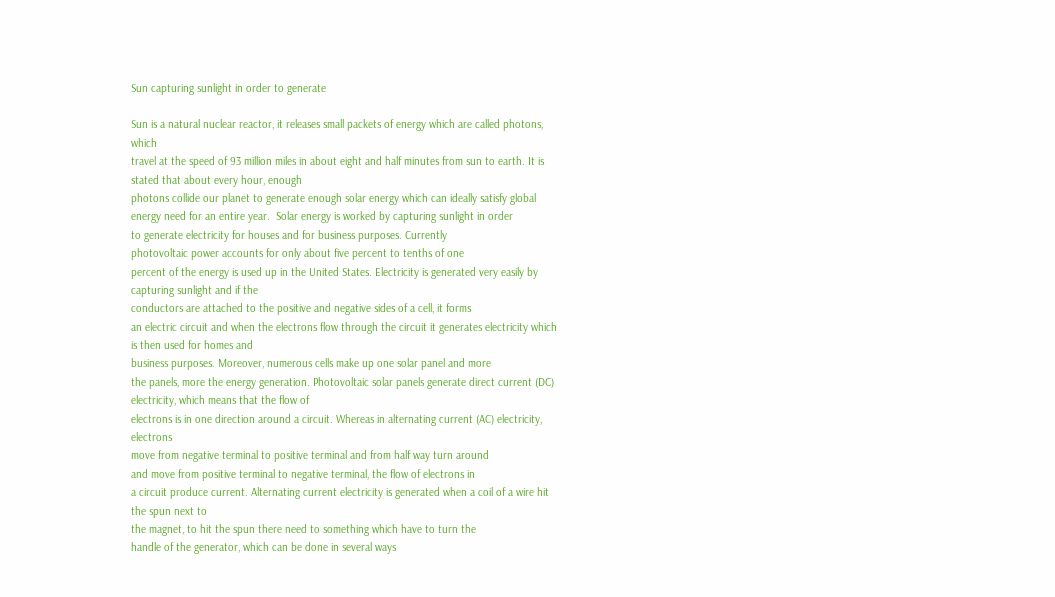Sun capturing sunlight in order to generate

Sun is a natural nuclear reactor, it releases small packets of energy which are called photons, which
travel at the speed of 93 million miles in about eight and half minutes from sun to earth. It is stated that about every hour, enough
photons collide our planet to generate enough solar energy which can ideally satisfy global energy need for an entire year.  Solar energy is worked by capturing sunlight in order
to generate electricity for houses and for business purposes. Currently
photovoltaic power accounts for only about five percent to tenths of one
percent of the energy is used up in the United States. Electricity is generated very easily by capturing sunlight and if the
conductors are attached to the positive and negative sides of a cell, it forms
an electric circuit and when the electrons flow through the circuit it generates electricity which is then used for homes and
business purposes. Moreover, numerous cells make up one solar panel and more
the panels, more the energy generation. Photovoltaic solar panels generate direct current (DC) electricity, which means that the flow of
electrons is in one direction around a circuit. Whereas in alternating current (AC) electricity, electrons
move from negative terminal to positive terminal and from half way turn around
and move from positive terminal to negative terminal, the flow of electrons in
a circuit produce current. Alternating current electricity is generated when a coil of a wire hit the spun next to
the magnet, to hit the spun there need to something which have to turn the
handle of the generator, which can be done in several ways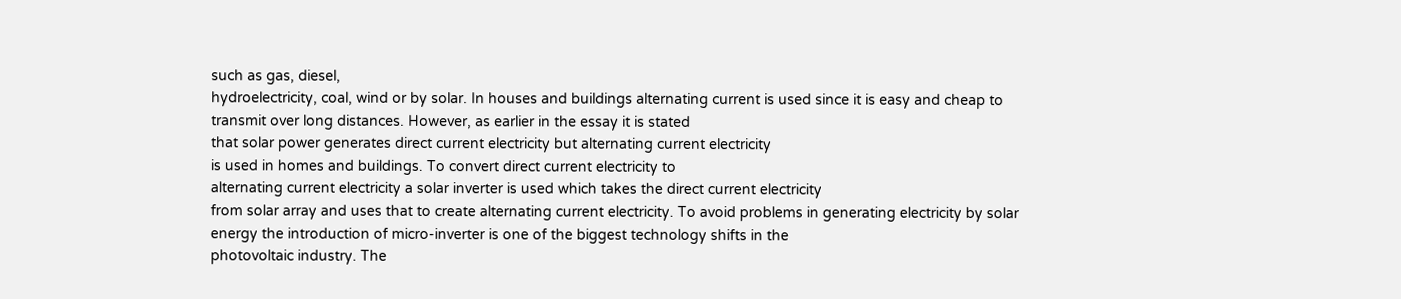such as gas, diesel,
hydroelectricity, coal, wind or by solar. In houses and buildings alternating current is used since it is easy and cheap to
transmit over long distances. However, as earlier in the essay it is stated
that solar power generates direct current electricity but alternating current electricity
is used in homes and buildings. To convert direct current electricity to
alternating current electricity a solar inverter is used which takes the direct current electricity
from solar array and uses that to create alternating current electricity. To avoid problems in generating electricity by solar
energy the introduction of micro-inverter is one of the biggest technology shifts in the
photovoltaic industry. The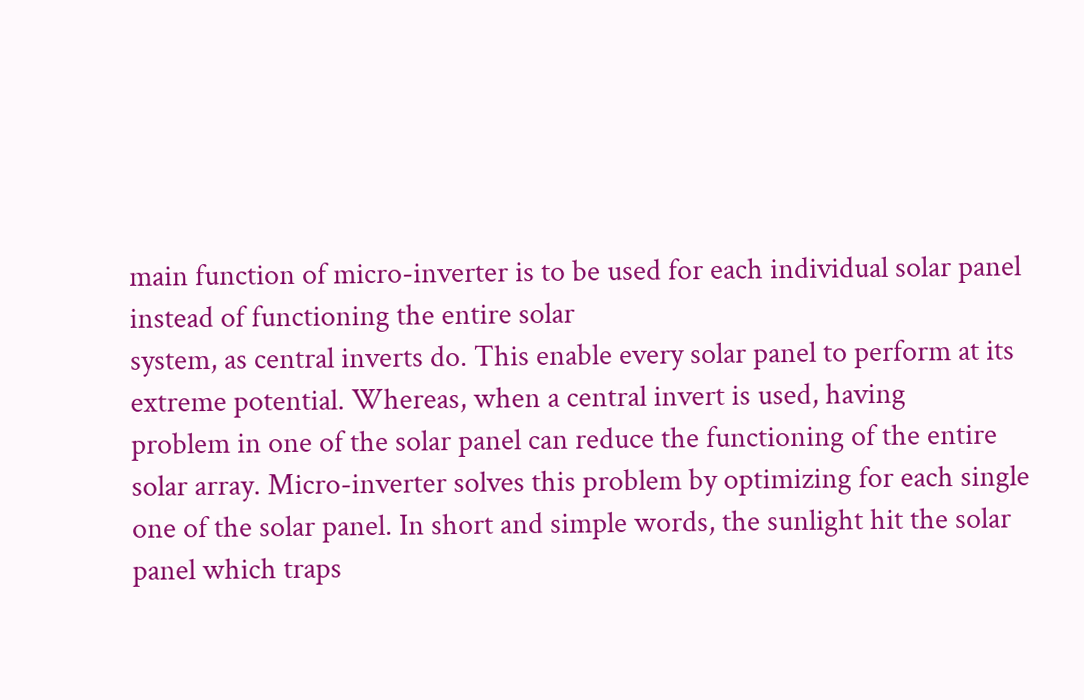main function of micro-inverter is to be used for each individual solar panel instead of functioning the entire solar
system, as central inverts do. This enable every solar panel to perform at its extreme potential. Whereas, when a central invert is used, having
problem in one of the solar panel can reduce the functioning of the entire
solar array. Micro-inverter solves this problem by optimizing for each single
one of the solar panel. In short and simple words, the sunlight hit the solar
panel which traps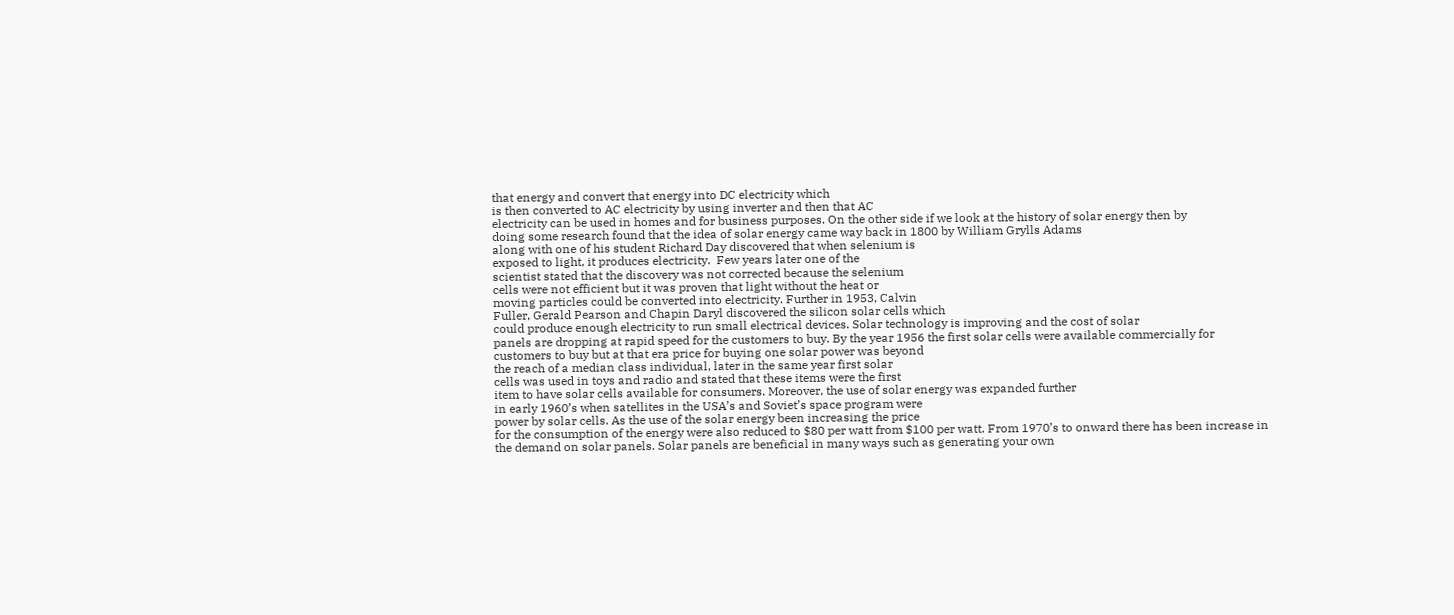that energy and convert that energy into DC electricity which
is then converted to AC electricity by using inverter and then that AC
electricity can be used in homes and for business purposes. On the other side if we look at the history of solar energy then by
doing some research found that the idea of solar energy came way back in 1800 by William Grylls Adams
along with one of his student Richard Day discovered that when selenium is
exposed to light, it produces electricity.  Few years later one of the
scientist stated that the discovery was not corrected because the selenium
cells were not efficient but it was proven that light without the heat or
moving particles could be converted into electricity. Further in 1953, Calvin
Fuller, Gerald Pearson and Chapin Daryl discovered the silicon solar cells which
could produce enough electricity to run small electrical devices. Solar technology is improving and the cost of solar
panels are dropping at rapid speed for the customers to buy. By the year 1956 the first solar cells were available commercially for
customers to buy but at that era price for buying one solar power was beyond
the reach of a median class individual, later in the same year first solar
cells was used in toys and radio and stated that these items were the first
item to have solar cells available for consumers. Moreover, the use of solar energy was expanded further
in early 1960’s when satellites in the USA’s and Soviet’s space program were
power by solar cells. As the use of the solar energy been increasing the price
for the consumption of the energy were also reduced to $80 per watt from $100 per watt. From 1970’s to onward there has been increase in the demand on solar panels. Solar panels are beneficial in many ways such as generating your own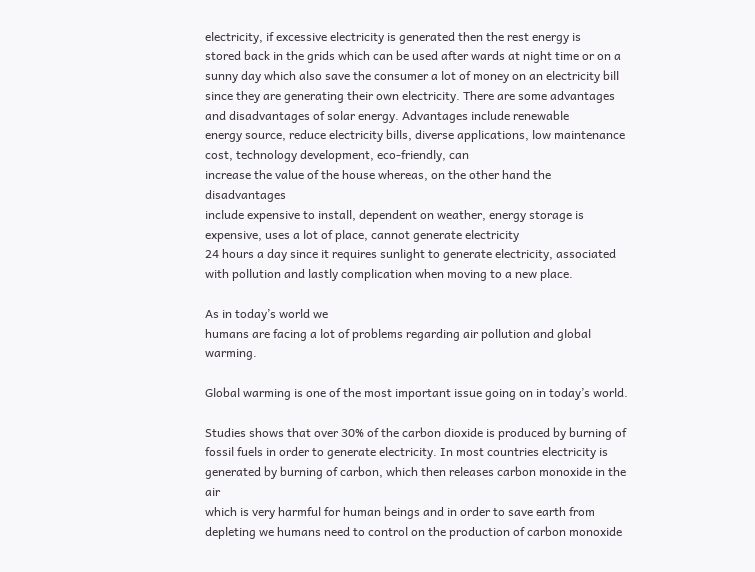electricity, if excessive electricity is generated then the rest energy is
stored back in the grids which can be used after wards at night time or on a
sunny day which also save the consumer a lot of money on an electricity bill
since they are generating their own electricity. There are some advantages and disadvantages of solar energy. Advantages include renewable
energy source, reduce electricity bills, diverse applications, low maintenance cost, technology development, eco-friendly, can
increase the value of the house whereas, on the other hand the disadvantages
include expensive to install, dependent on weather, energy storage is expensive, uses a lot of place, cannot generate electricity
24 hours a day since it requires sunlight to generate electricity, associated with pollution and lastly complication when moving to a new place.

As in today’s world we
humans are facing a lot of problems regarding air pollution and global warming.

Global warming is one of the most important issue going on in today’s world.

Studies shows that over 30% of the carbon dioxide is produced by burning of
fossil fuels in order to generate electricity. In most countries electricity is
generated by burning of carbon, which then releases carbon monoxide in the air
which is very harmful for human beings and in order to save earth from
depleting we humans need to control on the production of carbon monoxide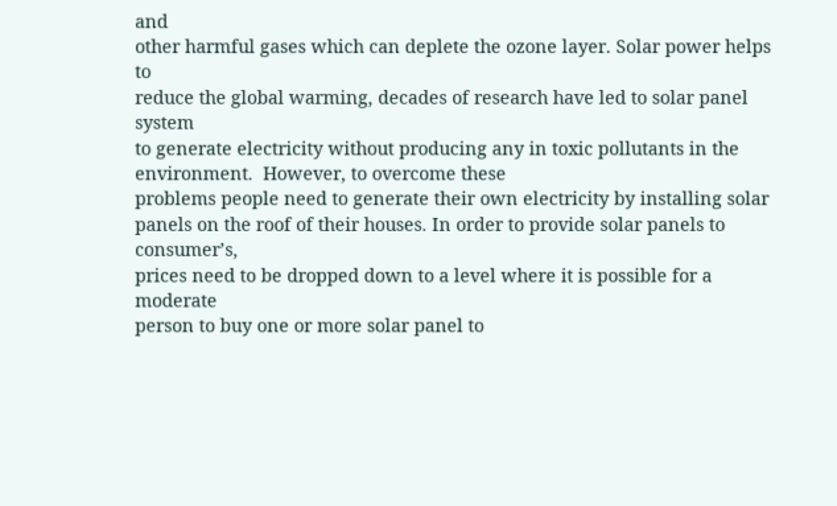and
other harmful gases which can deplete the ozone layer. Solar power helps to
reduce the global warming, decades of research have led to solar panel system
to generate electricity without producing any in toxic pollutants in the
environment.  However, to overcome these
problems people need to generate their own electricity by installing solar
panels on the roof of their houses. In order to provide solar panels to consumer’s,
prices need to be dropped down to a level where it is possible for a moderate
person to buy one or more solar panel to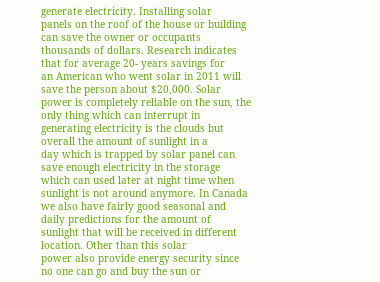generate electricity. Installing solar
panels on the roof of the house or building can save the owner or occupants
thousands of dollars. Research indicates that for average 20- years savings for
an American who went solar in 2011 will save the person about $20,000. Solar
power is completely reliable on the sun, the only thing which can interrupt in
generating electricity is the clouds but overall the amount of sunlight in a
day which is trapped by solar panel can save enough electricity in the storage
which can used later at night time when sunlight is not around anymore. In Canada
we also have fairly good seasonal and daily predictions for the amount of
sunlight that will be received in different location. Other than this solar
power also provide energy security since no one can go and buy the sun or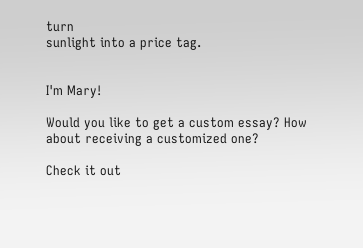turn
sunlight into a price tag.


I'm Mary!

Would you like to get a custom essay? How about receiving a customized one?

Check it out